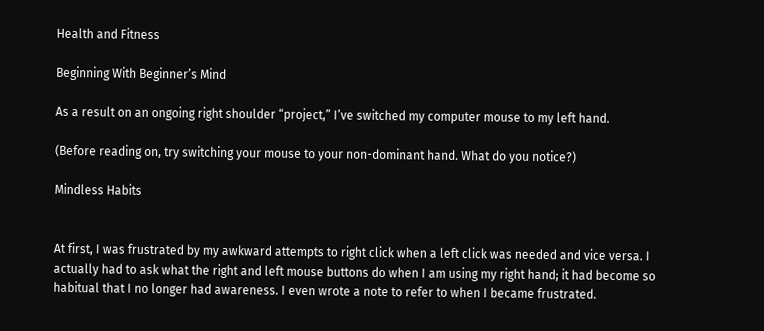Health and Fitness

Beginning With Beginner’s Mind

As a result on an ongoing right shoulder “project,” I’ve switched my computer mouse to my left hand.

(Before reading on, try switching your mouse to your non-dominant hand. What do you notice?)

Mindless Habits


At first, I was frustrated by my awkward attempts to right click when a left click was needed and vice versa. I actually had to ask what the right and left mouse buttons do when I am using my right hand; it had become so habitual that I no longer had awareness. I even wrote a note to refer to when I became frustrated.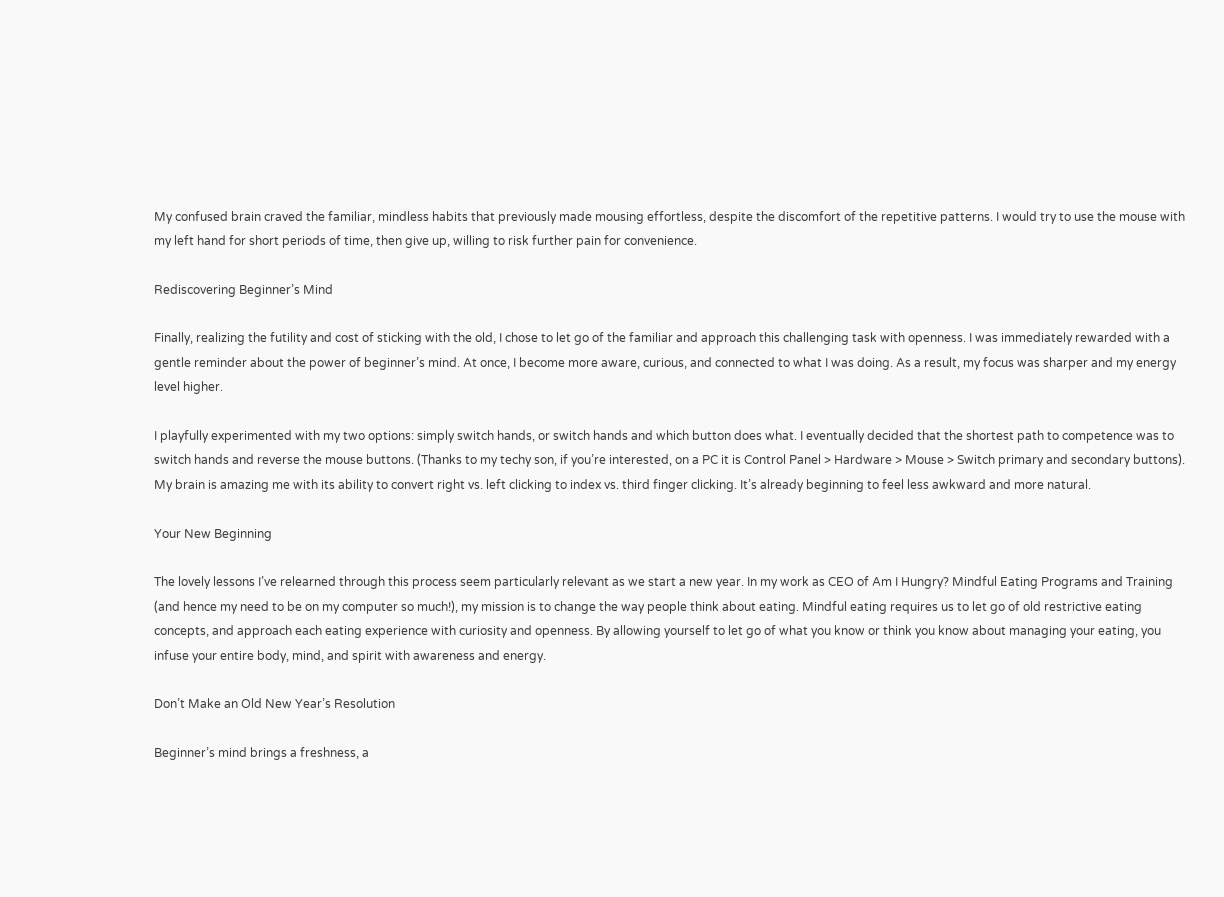My confused brain craved the familiar, mindless habits that previously made mousing effortless, despite the discomfort of the repetitive patterns. I would try to use the mouse with my left hand for short periods of time, then give up, willing to risk further pain for convenience.

Rediscovering Beginner’s Mind

Finally, realizing the futility and cost of sticking with the old, I chose to let go of the familiar and approach this challenging task with openness. I was immediately rewarded with a gentle reminder about the power of beginner’s mind. At once, I become more aware, curious, and connected to what I was doing. As a result, my focus was sharper and my energy level higher.

I playfully experimented with my two options: simply switch hands, or switch hands and which button does what. I eventually decided that the shortest path to competence was to switch hands and reverse the mouse buttons. (Thanks to my techy son, if you’re interested, on a PC it is Control Panel > Hardware > Mouse > Switch primary and secondary buttons). My brain is amazing me with its ability to convert right vs. left clicking to index vs. third finger clicking. It’s already beginning to feel less awkward and more natural.

Your New Beginning

The lovely lessons I’ve relearned through this process seem particularly relevant as we start a new year. In my work as CEO of Am I Hungry? Mindful Eating Programs and Training (and hence my need to be on my computer so much!), my mission is to change the way people think about eating. Mindful eating requires us to let go of old restrictive eating concepts, and approach each eating experience with curiosity and openness. By allowing yourself to let go of what you know or think you know about managing your eating, you infuse your entire body, mind, and spirit with awareness and energy.

Don’t Make an Old New Year’s Resolution

Beginner’s mind brings a freshness, a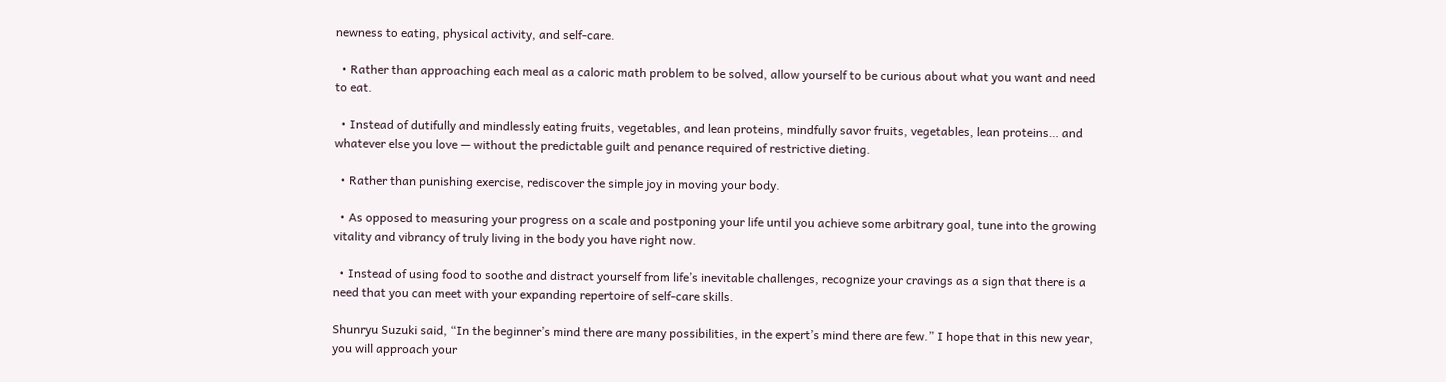newness to eating, physical activity, and self-care.

  • Rather than approaching each meal as a caloric math problem to be solved, allow yourself to be curious about what you want and need to eat.

  • Instead of dutifully and mindlessly eating fruits, vegetables, and lean proteins, mindfully savor fruits, vegetables, lean proteins… and whatever else you love — without the predictable guilt and penance required of restrictive dieting.

  • Rather than punishing exercise, rediscover the simple joy in moving your body.

  • As opposed to measuring your progress on a scale and postponing your life until you achieve some arbitrary goal, tune into the growing vitality and vibrancy of truly living in the body you have right now.

  • Instead of using food to soothe and distract yourself from life’s inevitable challenges, recognize your cravings as a sign that there is a need that you can meet with your expanding repertoire of self-care skills.

Shunryu Suzuki said, “In the beginner’s mind there are many possibilities, in the expert’s mind there are few.” I hope that in this new year, you will approach your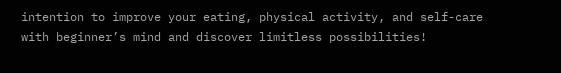intention to improve your eating, physical activity, and self-care with beginner’s mind and discover limitless possibilities!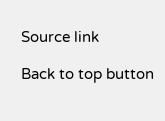Source link

Back to top button